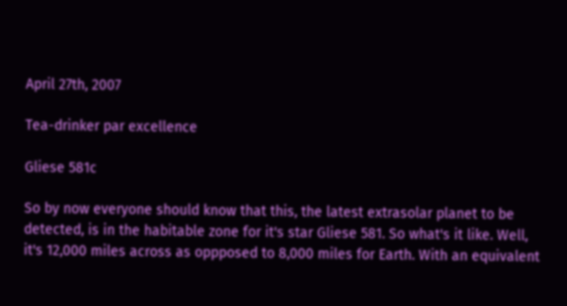April 27th, 2007

Tea-drinker par excellence

Gliese 581c

So by now everyone should know that this, the latest extrasolar planet to be detected, is in the habitable zone for it's star Gliese 581. So what's it like. Well, it's 12,000 miles across as oppposed to 8,000 miles for Earth. With an equivalent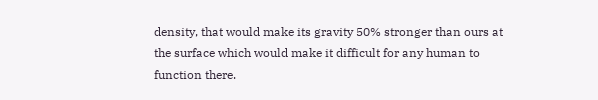density, that would make its gravity 50% stronger than ours at the surface which would make it difficult for any human to function there.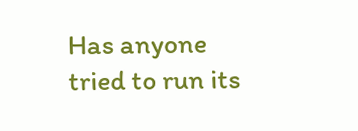Has anyone tried to run its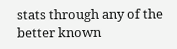stats through any of the better known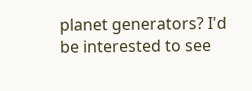planet generators? I'd be interested to see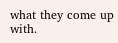what they come up with.